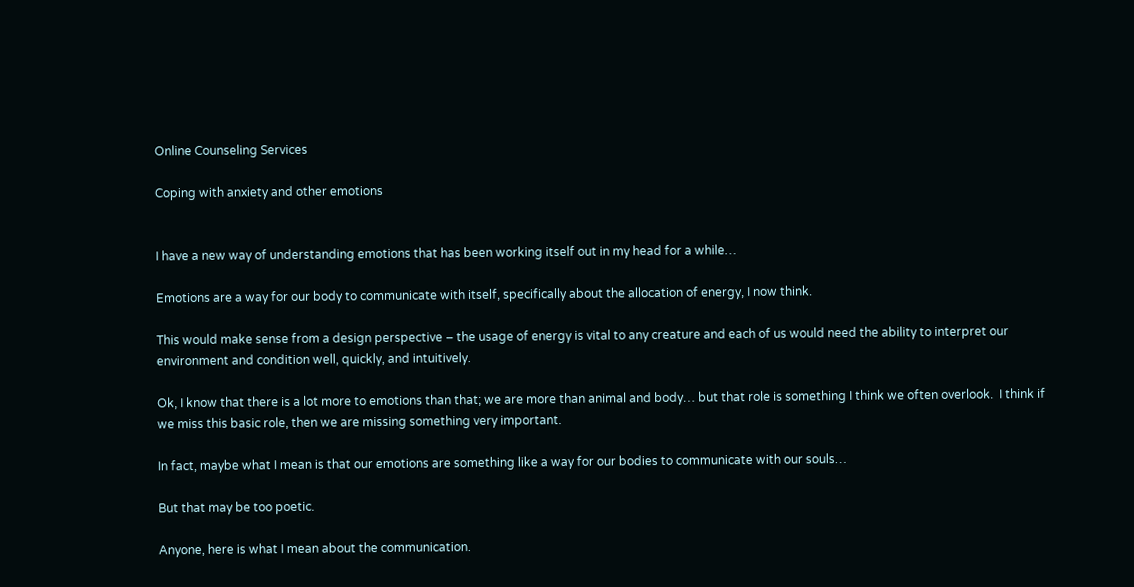Online Counseling Services

Coping with anxiety and other emotions


I have a new way of understanding emotions that has been working itself out in my head for a while…

Emotions are a way for our body to communicate with itself, specifically about the allocation of energy, I now think.

This would make sense from a design perspective – the usage of energy is vital to any creature and each of us would need the ability to interpret our environment and condition well, quickly, and intuitively.

Ok, I know that there is a lot more to emotions than that; we are more than animal and body… but that role is something I think we often overlook.  I think if we miss this basic role, then we are missing something very important.

In fact, maybe what I mean is that our emotions are something like a way for our bodies to communicate with our souls…

But that may be too poetic.

Anyone, here is what I mean about the communication.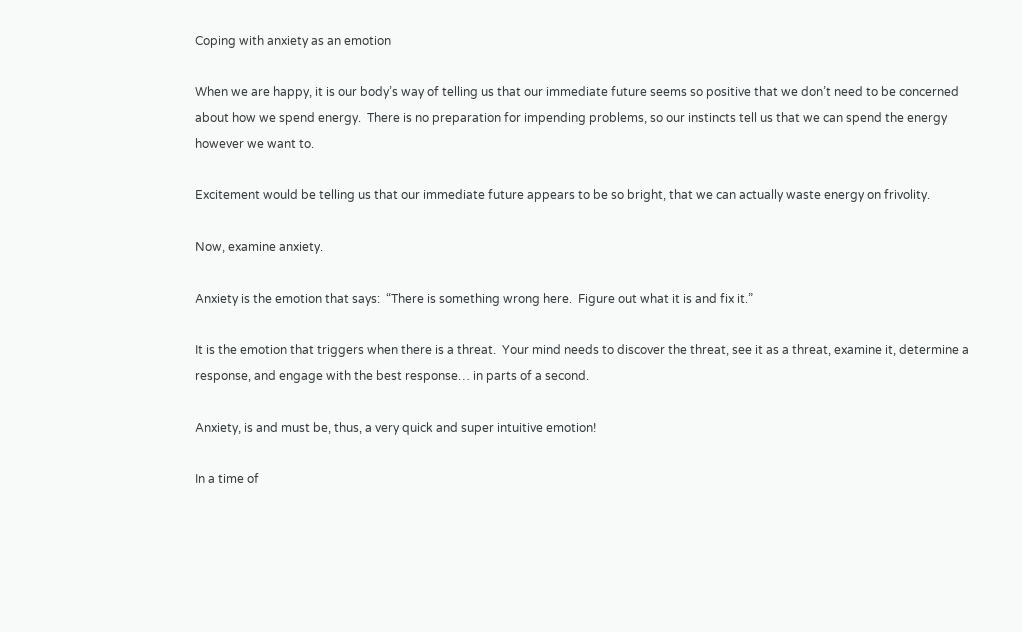Coping with anxiety as an emotion

When we are happy, it is our body’s way of telling us that our immediate future seems so positive that we don’t need to be concerned about how we spend energy.  There is no preparation for impending problems, so our instincts tell us that we can spend the energy however we want to.

Excitement would be telling us that our immediate future appears to be so bright, that we can actually waste energy on frivolity.

Now, examine anxiety.

Anxiety is the emotion that says:  “There is something wrong here.  Figure out what it is and fix it.”

It is the emotion that triggers when there is a threat.  Your mind needs to discover the threat, see it as a threat, examine it, determine a response, and engage with the best response… in parts of a second.

Anxiety, is and must be, thus, a very quick and super intuitive emotion!

In a time of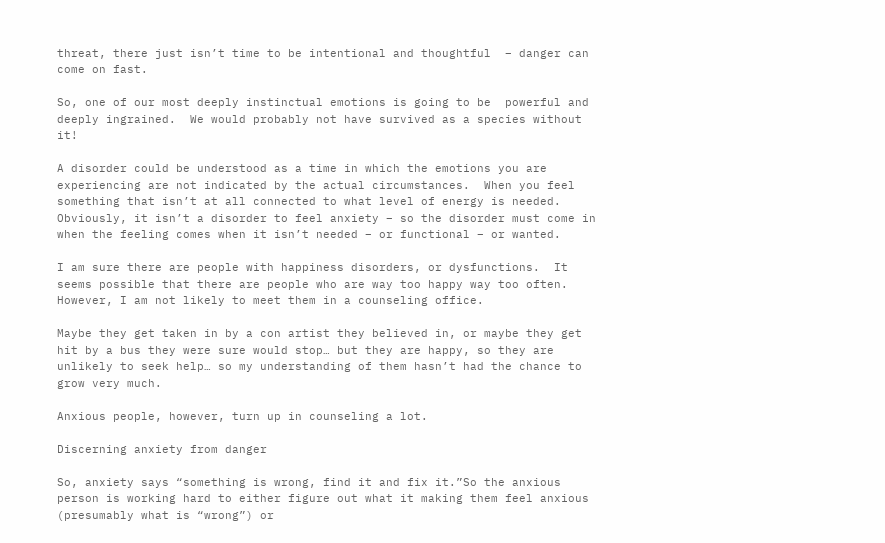threat, there just isn’t time to be intentional and thoughtful  – danger can come on fast.

So, one of our most deeply instinctual emotions is going to be  powerful and deeply ingrained.  We would probably not have survived as a species without it!

A disorder could be understood as a time in which the emotions you are experiencing are not indicated by the actual circumstances.  When you feel something that isn’t at all connected to what level of energy is needed.
Obviously, it isn’t a disorder to feel anxiety – so the disorder must come in when the feeling comes when it isn’t needed – or functional – or wanted.

I am sure there are people with happiness disorders, or dysfunctions.  It seems possible that there are people who are way too happy way too often.  However, I am not likely to meet them in a counseling office.

Maybe they get taken in by a con artist they believed in, or maybe they get hit by a bus they were sure would stop… but they are happy, so they are unlikely to seek help… so my understanding of them hasn’t had the chance to grow very much.

Anxious people, however, turn up in counseling a lot.

Discerning anxiety from danger

So, anxiety says “something is wrong, find it and fix it.”So the anxious person is working hard to either figure out what it making them feel anxious (presumably what is “wrong”) or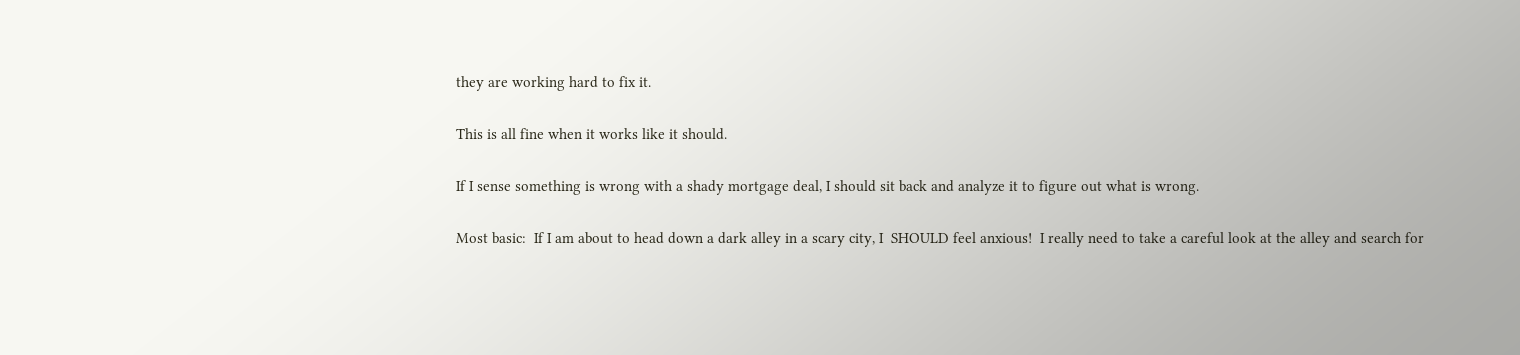they are working hard to fix it.

This is all fine when it works like it should.

If I sense something is wrong with a shady mortgage deal, I should sit back and analyze it to figure out what is wrong.

Most basic:  If I am about to head down a dark alley in a scary city, I  SHOULD feel anxious!  I really need to take a careful look at the alley and search for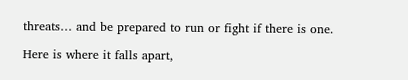threats… and be prepared to run or fight if there is one.

Here is where it falls apart,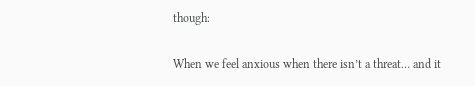though:

When we feel anxious when there isn’t a threat… and it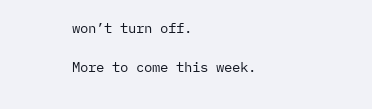won’t turn off.

More to come this week.